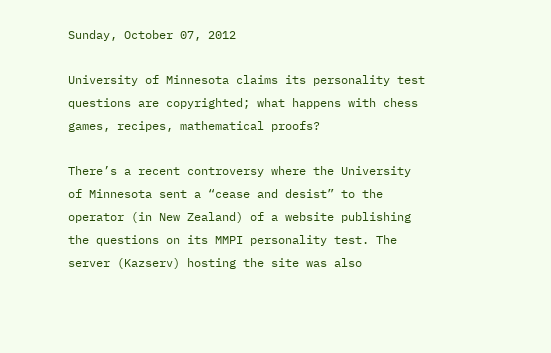Sunday, October 07, 2012

University of Minnesota claims its personality test questions are copyrighted; what happens with chess games, recipes, mathematical proofs?

There’s a recent controversy where the University of Minnesota sent a “cease and desist” to the operator (in New Zealand) of a website publishing the questions on its MMPI personality test. The server (Kazserv) hosting the site was also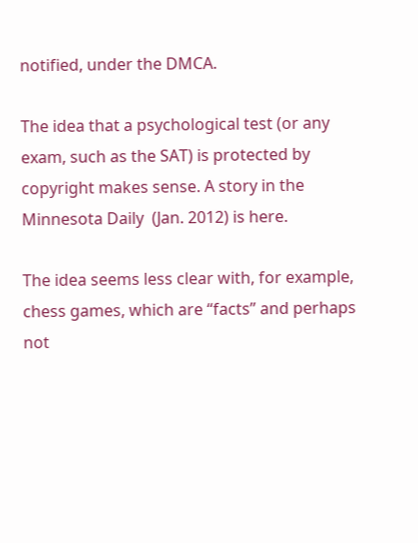notified, under the DMCA.

The idea that a psychological test (or any exam, such as the SAT) is protected by copyright makes sense. A story in the Minnesota Daily  (Jan. 2012) is here.

The idea seems less clear with, for example, chess games, which are “facts” and perhaps not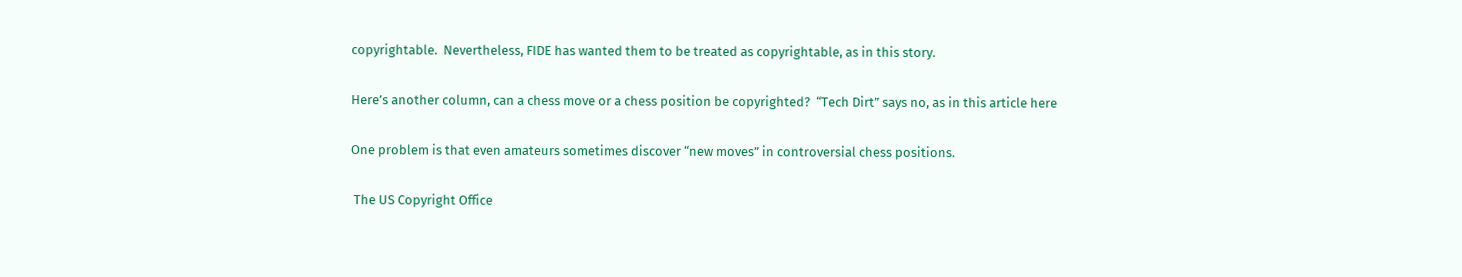copyrightable.  Nevertheless, FIDE has wanted them to be treated as copyrightable, as in this story.

Here’s another column, can a chess move or a chess position be copyrighted?  “Tech Dirt” says no, as in this article here

One problem is that even amateurs sometimes discover “new moves” in controversial chess positions.

 The US Copyright Office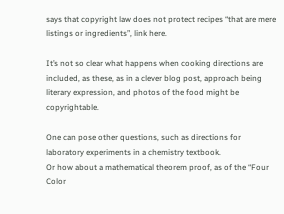says that copyright law does not protect recipes “that are mere listings or ingredients”, link here.

It’s not so clear what happens when cooking directions are included, as these, as in a clever blog post, approach being literary expression, and photos of the food might be copyrightable.

One can pose other questions, such as directions for laboratory experiments in a chemistry textbook.
Or how about a mathematical theorem proof, as of the “Four Color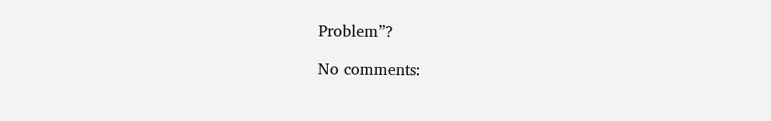Problem”?

No comments: